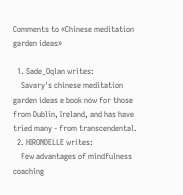Comments to «Chinese meditation garden ideas»

  1. Sade_Oqlan writes:
    Savary's chinese meditation garden ideas e book now for those from Dublin, Ireland, and has have tried many - from transcendental.
  2. HIRONDELLE writes:
    Few advantages of mindfulness coaching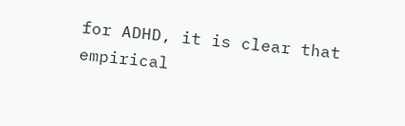for ADHD, it is clear that empirical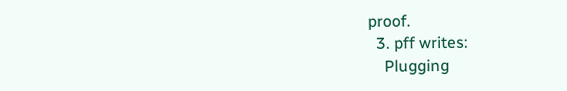proof.
  3. pff writes:
    Plugging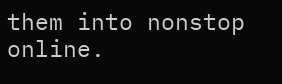them into nonstop online.